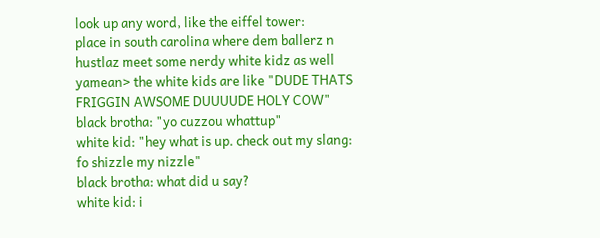look up any word, like the eiffel tower:
place in south carolina where dem ballerz n hustlaz meet some nerdy white kidz as well yamean> the white kids are like "DUDE THATS FRIGGIN AWSOME DUUUUDE HOLY COW"
black brotha: "yo cuzzou whattup"
white kid: "hey what is up. check out my slang: fo shizzle my nizzle"
black brotha: what did u say?
white kid: i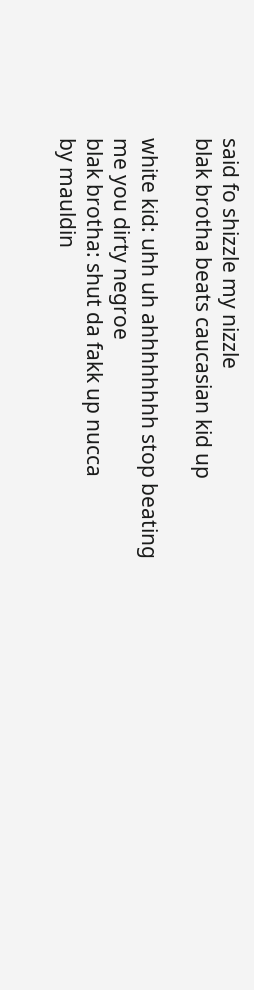said fo shizzle my nizzle
blak brotha beats caucasian kid up

white kid: uhh uh ahhhhhhhh stop beating me you dirty negroe
blak brotha: shut da fakk up nucca
by mauldin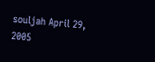souljah April 29, 2005